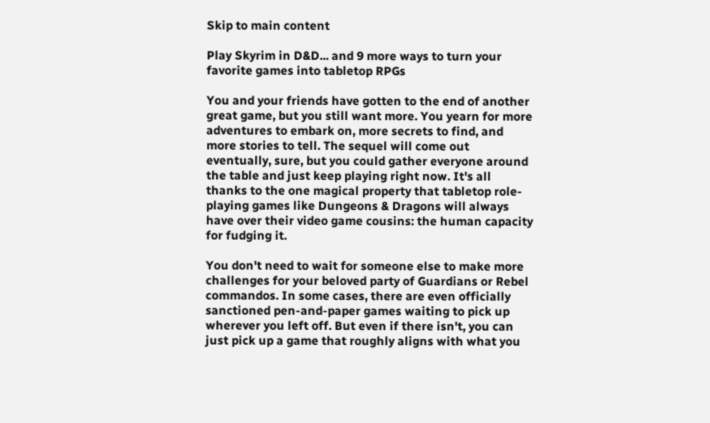Skip to main content

Play Skyrim in D&D... and 9 more ways to turn your favorite games into tabletop RPGs

You and your friends have gotten to the end of another great game, but you still want more. You yearn for more adventures to embark on, more secrets to find, and more stories to tell. The sequel will come out eventually, sure, but you could gather everyone around the table and just keep playing right now. It's all thanks to the one magical property that tabletop role-playing games like Dungeons & Dragons will always have over their video game cousins: the human capacity for fudging it.

You don't need to wait for someone else to make more challenges for your beloved party of Guardians or Rebel commandos. In some cases, there are even officially sanctioned pen-and-paper games waiting to pick up wherever you left off. But even if there isn't, you can just pick up a game that roughly aligns with what you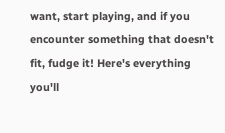want, start playing, and if you encounter something that doesn't fit, fudge it! Here's everything you'll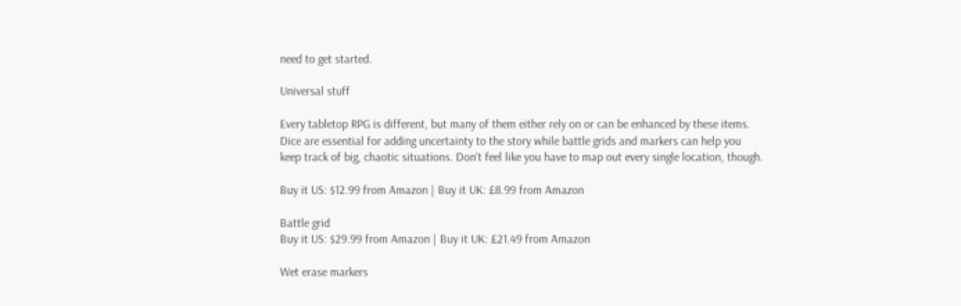need to get started.

Universal stuff

Every tabletop RPG is different, but many of them either rely on or can be enhanced by these items. Dice are essential for adding uncertainty to the story while battle grids and markers can help you keep track of big, chaotic situations. Don't feel like you have to map out every single location, though.

Buy it US: $12.99 from Amazon | Buy it UK: £8.99 from Amazon

Battle grid
Buy it US: $29.99 from Amazon | Buy it UK: £21.49 from Amazon

Wet erase markers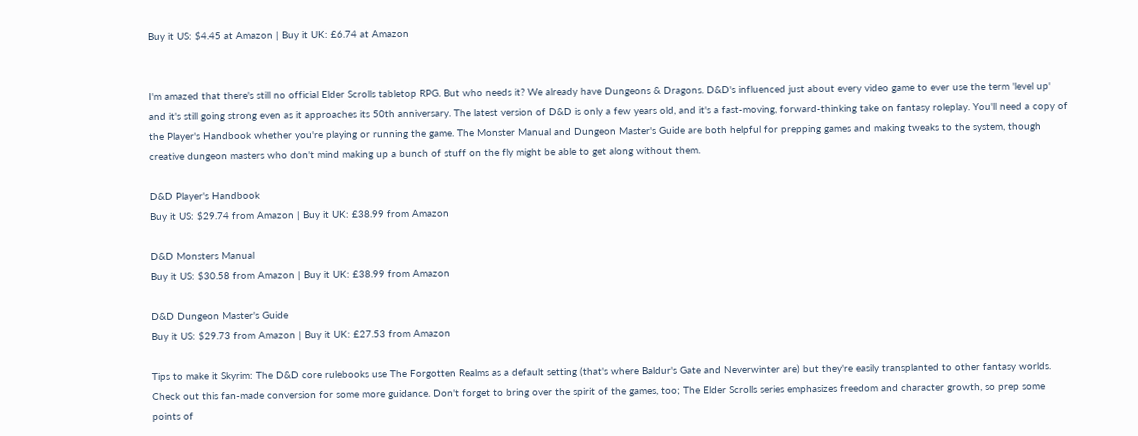Buy it US: $4.45 at Amazon | Buy it UK: £6.74 at Amazon


I'm amazed that there's still no official Elder Scrolls tabletop RPG. But who needs it? We already have Dungeons & Dragons. D&D's influenced just about every video game to ever use the term 'level up' and it's still going strong even as it approaches its 50th anniversary. The latest version of D&D is only a few years old, and it's a fast-moving, forward-thinking take on fantasy roleplay. You'll need a copy of the Player's Handbook whether you're playing or running the game. The Monster Manual and Dungeon Master's Guide are both helpful for prepping games and making tweaks to the system, though creative dungeon masters who don't mind making up a bunch of stuff on the fly might be able to get along without them.

D&D Player's Handbook
Buy it US: $29.74 from Amazon | Buy it UK: £38.99 from Amazon

D&D Monsters Manual
Buy it US: $30.58 from Amazon | Buy it UK: £38.99 from Amazon

D&D Dungeon Master's Guide
Buy it US: $29.73 from Amazon | Buy it UK: £27.53 from Amazon

Tips to make it Skyrim: The D&D core rulebooks use The Forgotten Realms as a default setting (that's where Baldur's Gate and Neverwinter are) but they're easily transplanted to other fantasy worlds. Check out this fan-made conversion for some more guidance. Don't forget to bring over the spirit of the games, too; The Elder Scrolls series emphasizes freedom and character growth, so prep some points of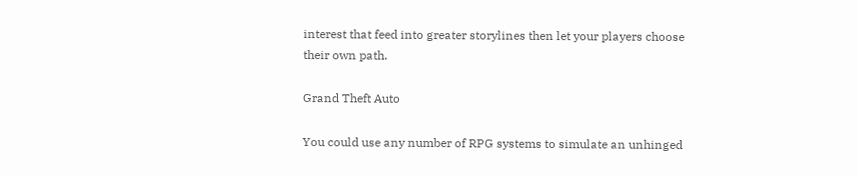interest that feed into greater storylines then let your players choose their own path.

Grand Theft Auto

You could use any number of RPG systems to simulate an unhinged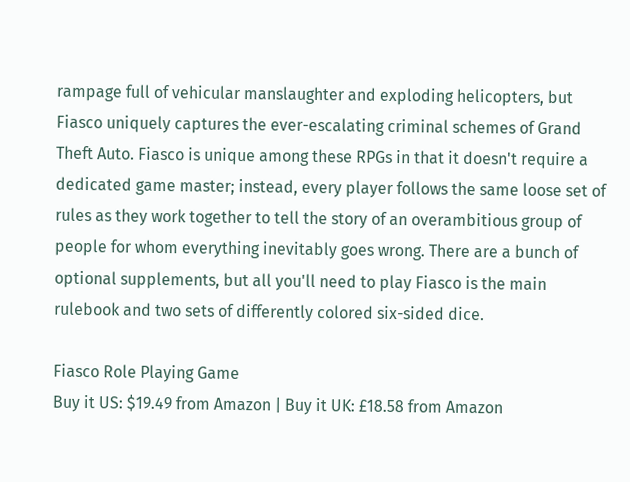rampage full of vehicular manslaughter and exploding helicopters, but Fiasco uniquely captures the ever-escalating criminal schemes of Grand Theft Auto. Fiasco is unique among these RPGs in that it doesn't require a dedicated game master; instead, every player follows the same loose set of rules as they work together to tell the story of an overambitious group of people for whom everything inevitably goes wrong. There are a bunch of optional supplements, but all you'll need to play Fiasco is the main rulebook and two sets of differently colored six-sided dice.

Fiasco Role Playing Game
Buy it US: $19.49 from Amazon | Buy it UK: £18.58 from Amazon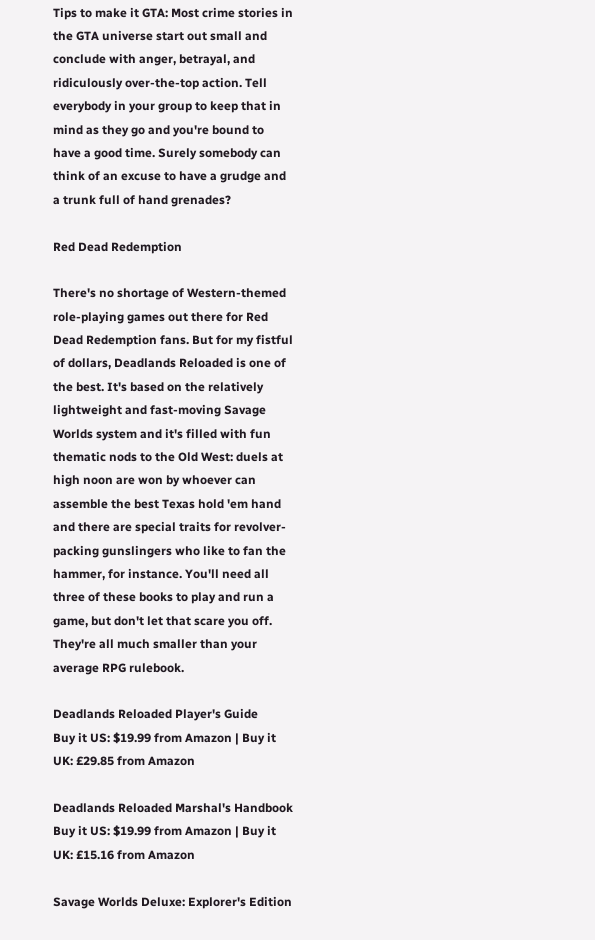Tips to make it GTA: Most crime stories in the GTA universe start out small and conclude with anger, betrayal, and ridiculously over-the-top action. Tell everybody in your group to keep that in mind as they go and you're bound to have a good time. Surely somebody can think of an excuse to have a grudge and a trunk full of hand grenades?

Red Dead Redemption

There's no shortage of Western-themed role-playing games out there for Red Dead Redemption fans. But for my fistful of dollars, Deadlands Reloaded is one of the best. It's based on the relatively lightweight and fast-moving Savage Worlds system and it's filled with fun thematic nods to the Old West: duels at high noon are won by whoever can assemble the best Texas hold 'em hand and there are special traits for revolver-packing gunslingers who like to fan the hammer, for instance. You'll need all three of these books to play and run a game, but don't let that scare you off. They're all much smaller than your average RPG rulebook.

Deadlands Reloaded Player's Guide
Buy it US: $19.99 from Amazon | Buy it UK: £29.85 from Amazon

Deadlands Reloaded Marshal's Handbook
Buy it US: $19.99 from Amazon | Buy it UK: £15.16 from Amazon

Savage Worlds Deluxe: Explorer's Edition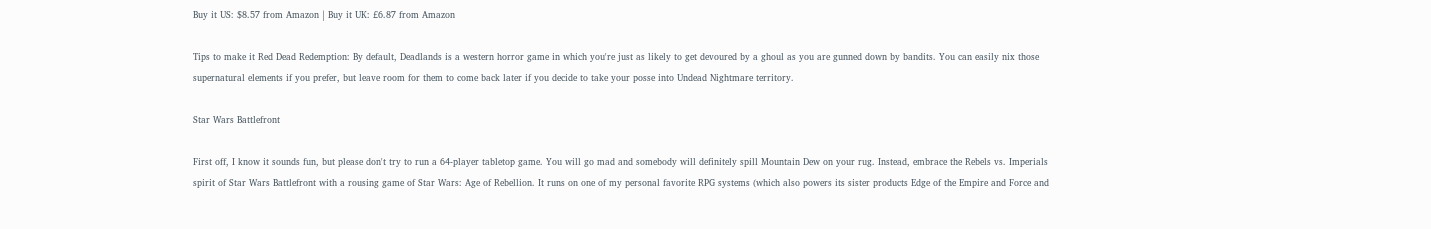Buy it US: $8.57 from Amazon | Buy it UK: £6.87 from Amazon

Tips to make it Red Dead Redemption: By default, Deadlands is a western horror game in which you're just as likely to get devoured by a ghoul as you are gunned down by bandits. You can easily nix those supernatural elements if you prefer, but leave room for them to come back later if you decide to take your posse into Undead Nightmare territory.

Star Wars Battlefront

First off, I know it sounds fun, but please don't try to run a 64-player tabletop game. You will go mad and somebody will definitely spill Mountain Dew on your rug. Instead, embrace the Rebels vs. Imperials spirit of Star Wars Battlefront with a rousing game of Star Wars: Age of Rebellion. It runs on one of my personal favorite RPG systems (which also powers its sister products Edge of the Empire and Force and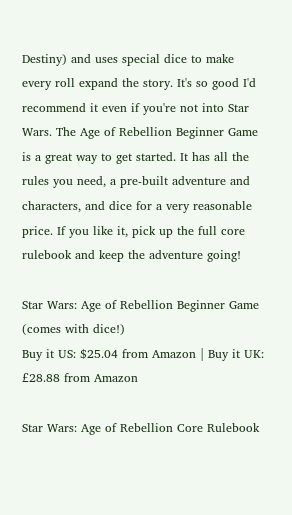Destiny) and uses special dice to make every roll expand the story. It's so good I'd recommend it even if you're not into Star Wars. The Age of Rebellion Beginner Game is a great way to get started. It has all the rules you need, a pre-built adventure and characters, and dice for a very reasonable price. If you like it, pick up the full core rulebook and keep the adventure going!

Star Wars: Age of Rebellion Beginner Game (comes with dice!)
Buy it US: $25.04 from Amazon | Buy it UK: £28.88 from Amazon

Star Wars: Age of Rebellion Core Rulebook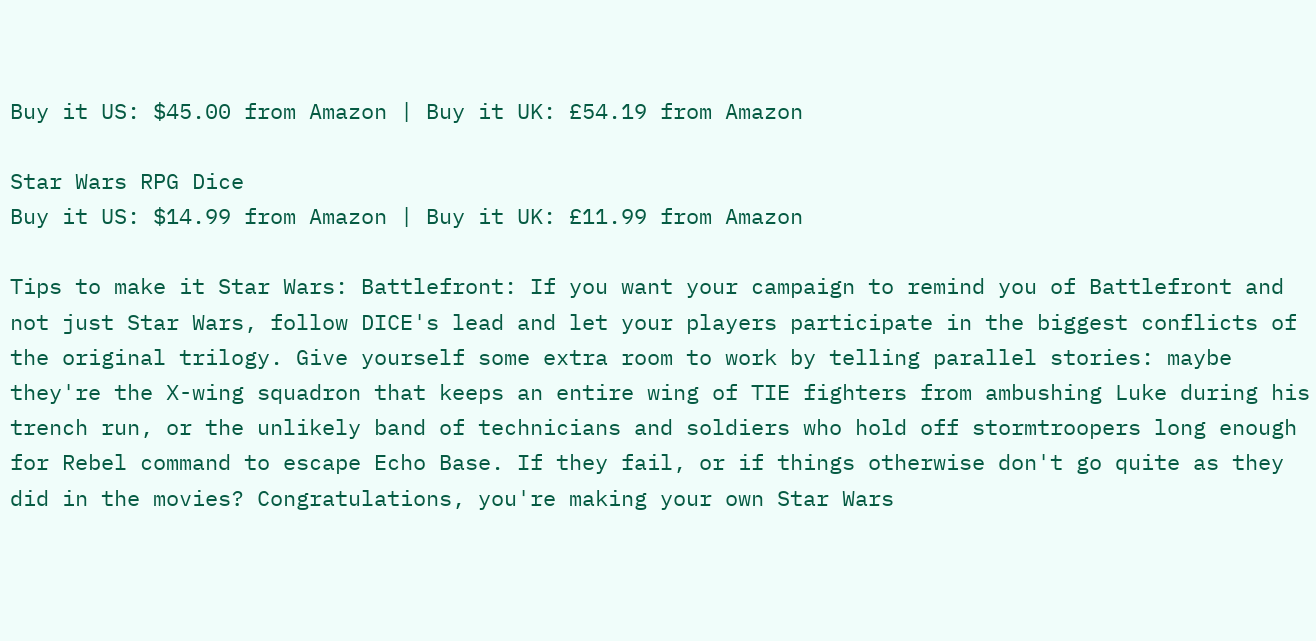Buy it US: $45.00 from Amazon | Buy it UK: £54.19 from Amazon

Star Wars RPG Dice
Buy it US: $14.99 from Amazon | Buy it UK: £11.99 from Amazon

Tips to make it Star Wars: Battlefront: If you want your campaign to remind you of Battlefront and not just Star Wars, follow DICE's lead and let your players participate in the biggest conflicts of the original trilogy. Give yourself some extra room to work by telling parallel stories: maybe they're the X-wing squadron that keeps an entire wing of TIE fighters from ambushing Luke during his trench run, or the unlikely band of technicians and soldiers who hold off stormtroopers long enough for Rebel command to escape Echo Base. If they fail, or if things otherwise don't go quite as they did in the movies? Congratulations, you're making your own Star Wars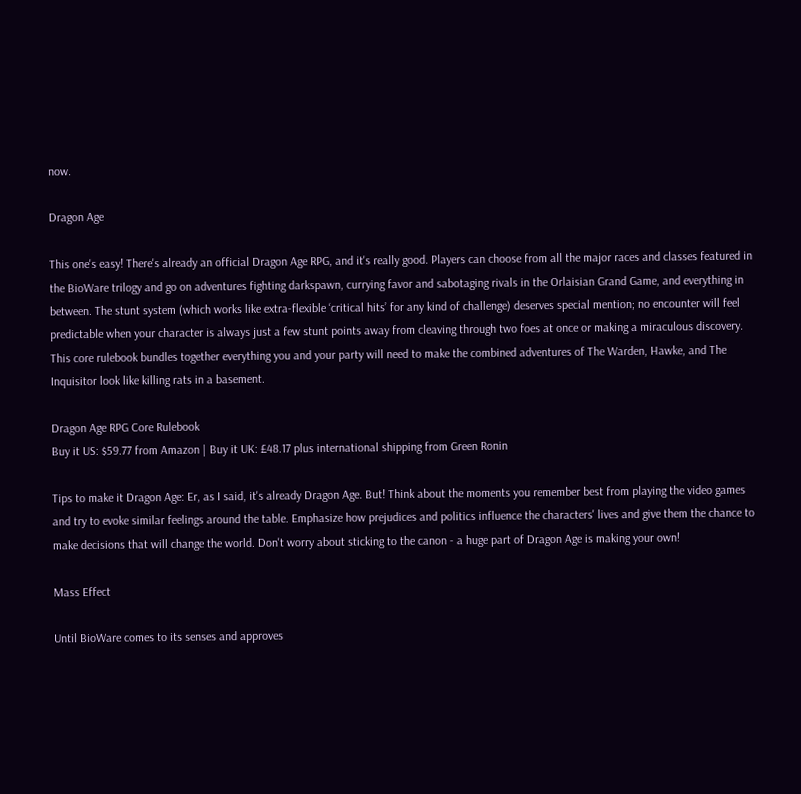now.

Dragon Age

This one's easy! There's already an official Dragon Age RPG, and it's really good. Players can choose from all the major races and classes featured in the BioWare trilogy and go on adventures fighting darkspawn, currying favor and sabotaging rivals in the Orlaisian Grand Game, and everything in between. The stunt system (which works like extra-flexible ‘critical hits’ for any kind of challenge) deserves special mention; no encounter will feel predictable when your character is always just a few stunt points away from cleaving through two foes at once or making a miraculous discovery. This core rulebook bundles together everything you and your party will need to make the combined adventures of The Warden, Hawke, and The Inquisitor look like killing rats in a basement.

Dragon Age RPG Core Rulebook
Buy it US: $59.77 from Amazon | Buy it UK: £48.17 plus international shipping from Green Ronin

Tips to make it Dragon Age: Er, as I said, it's already Dragon Age. But! Think about the moments you remember best from playing the video games and try to evoke similar feelings around the table. Emphasize how prejudices and politics influence the characters' lives and give them the chance to make decisions that will change the world. Don't worry about sticking to the canon - a huge part of Dragon Age is making your own!

Mass Effect

Until BioWare comes to its senses and approves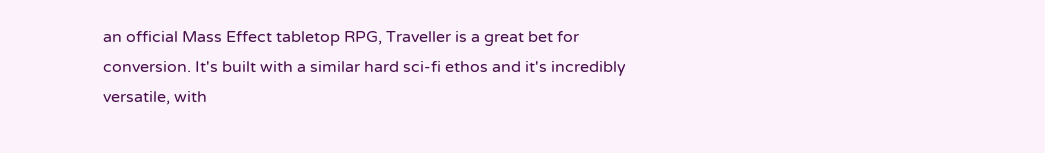an official Mass Effect tabletop RPG, Traveller is a great bet for conversion. It's built with a similar hard sci-fi ethos and it's incredibly versatile, with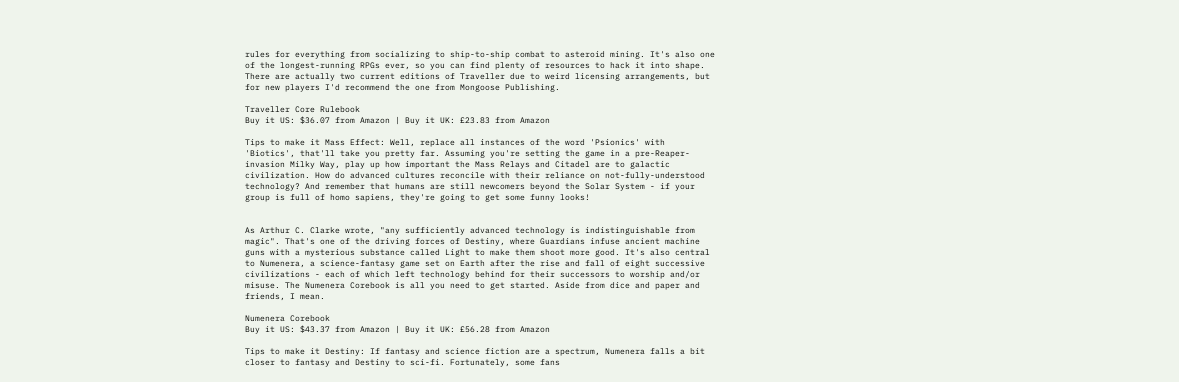rules for everything from socializing to ship-to-ship combat to asteroid mining. It's also one of the longest-running RPGs ever, so you can find plenty of resources to hack it into shape. There are actually two current editions of Traveller due to weird licensing arrangements, but for new players I'd recommend the one from Mongoose Publishing.

Traveller Core Rulebook
Buy it US: $36.07 from Amazon | Buy it UK: £23.83 from Amazon

Tips to make it Mass Effect: Well, replace all instances of the word 'Psionics' with 'Biotics', that'll take you pretty far. Assuming you're setting the game in a pre-Reaper-invasion Milky Way, play up how important the Mass Relays and Citadel are to galactic civilization. How do advanced cultures reconcile with their reliance on not-fully-understood technology? And remember that humans are still newcomers beyond the Solar System - if your group is full of homo sapiens, they're going to get some funny looks!


As Arthur C. Clarke wrote, "any sufficiently advanced technology is indistinguishable from magic". That's one of the driving forces of Destiny, where Guardians infuse ancient machine guns with a mysterious substance called Light to make them shoot more good. It's also central to Numenera, a science-fantasy game set on Earth after the rise and fall of eight successive civilizations - each of which left technology behind for their successors to worship and/or misuse. The Numenera Corebook is all you need to get started. Aside from dice and paper and friends, I mean.

Numenera Corebook
Buy it US: $43.37 from Amazon | Buy it UK: £56.28 from Amazon

Tips to make it Destiny: If fantasy and science fiction are a spectrum, Numenera falls a bit closer to fantasy and Destiny to sci-fi. Fortunately, some fans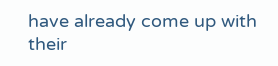have already come up with their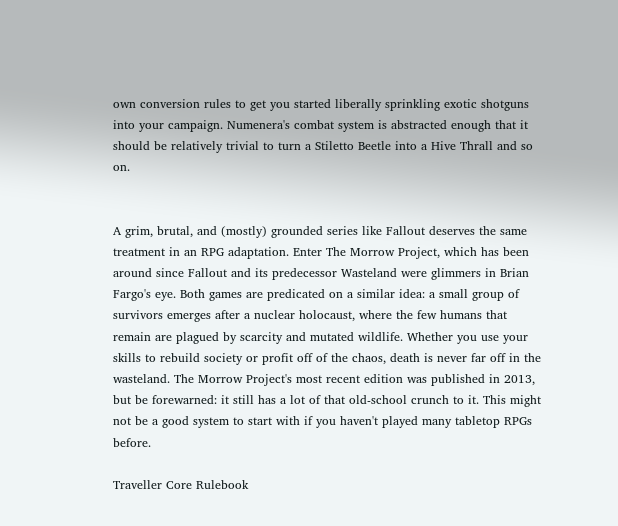own conversion rules to get you started liberally sprinkling exotic shotguns into your campaign. Numenera's combat system is abstracted enough that it should be relatively trivial to turn a Stiletto Beetle into a Hive Thrall and so on.


A grim, brutal, and (mostly) grounded series like Fallout deserves the same treatment in an RPG adaptation. Enter The Morrow Project, which has been around since Fallout and its predecessor Wasteland were glimmers in Brian Fargo's eye. Both games are predicated on a similar idea: a small group of survivors emerges after a nuclear holocaust, where the few humans that remain are plagued by scarcity and mutated wildlife. Whether you use your skills to rebuild society or profit off of the chaos, death is never far off in the wasteland. The Morrow Project's most recent edition was published in 2013, but be forewarned: it still has a lot of that old-school crunch to it. This might not be a good system to start with if you haven't played many tabletop RPGs before.

Traveller Core Rulebook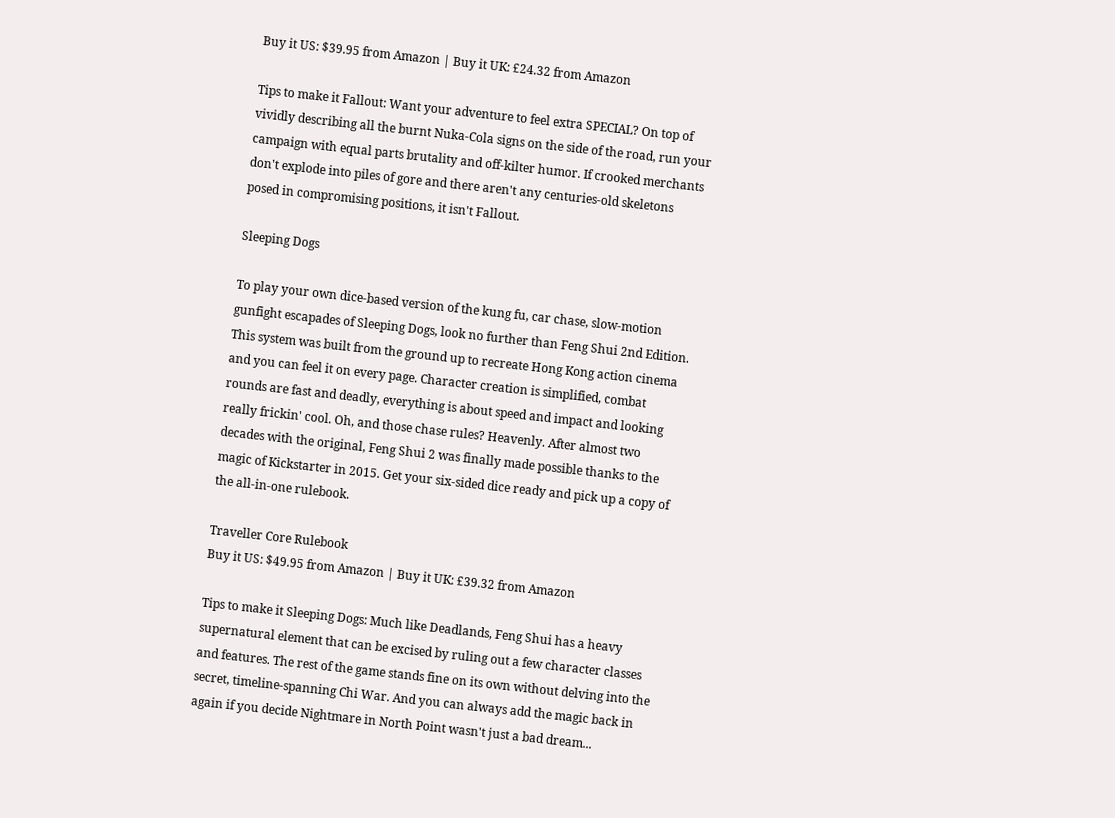Buy it US: $39.95 from Amazon | Buy it UK: £24.32 from Amazon

Tips to make it Fallout: Want your adventure to feel extra SPECIAL? On top of vividly describing all the burnt Nuka-Cola signs on the side of the road, run your campaign with equal parts brutality and off-kilter humor. If crooked merchants don't explode into piles of gore and there aren't any centuries-old skeletons posed in compromising positions, it isn't Fallout.

Sleeping Dogs

To play your own dice-based version of the kung fu, car chase, slow-motion gunfight escapades of Sleeping Dogs, look no further than Feng Shui 2nd Edition. This system was built from the ground up to recreate Hong Kong action cinema and you can feel it on every page. Character creation is simplified, combat rounds are fast and deadly, everything is about speed and impact and looking really frickin' cool. Oh, and those chase rules? Heavenly. After almost two decades with the original, Feng Shui 2 was finally made possible thanks to the magic of Kickstarter in 2015. Get your six-sided dice ready and pick up a copy of the all-in-one rulebook.

Traveller Core Rulebook
Buy it US: $49.95 from Amazon | Buy it UK: £39.32 from Amazon

Tips to make it Sleeping Dogs: Much like Deadlands, Feng Shui has a heavy supernatural element that can be excised by ruling out a few character classes and features. The rest of the game stands fine on its own without delving into the secret, timeline-spanning Chi War. And you can always add the magic back in again if you decide Nightmare in North Point wasn't just a bad dream...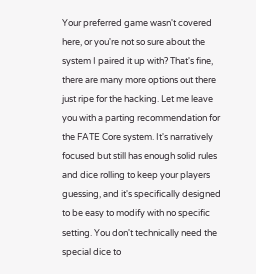Your preferred game wasn't covered here, or you're not so sure about the system I paired it up with? That's fine, there are many more options out there just ripe for the hacking. Let me leave you with a parting recommendation for the FATE Core system. It's narratively focused but still has enough solid rules and dice rolling to keep your players guessing, and it's specifically designed to be easy to modify with no specific setting. You don't technically need the special dice to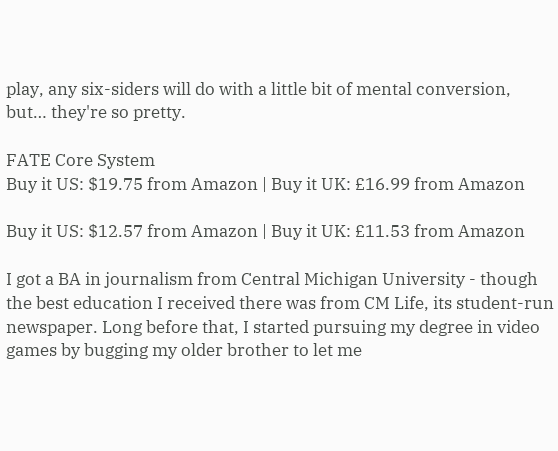play, any six-siders will do with a little bit of mental conversion, but… they're so pretty.

FATE Core System
Buy it US: $19.75 from Amazon | Buy it UK: £16.99 from Amazon

Buy it US: $12.57 from Amazon | Buy it UK: £11.53 from Amazon

I got a BA in journalism from Central Michigan University - though the best education I received there was from CM Life, its student-run newspaper. Long before that, I started pursuing my degree in video games by bugging my older brother to let me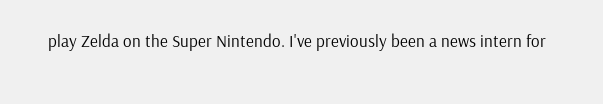play Zelda on the Super Nintendo. I've previously been a news intern for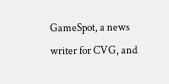GameSpot, a news writer for CVG, and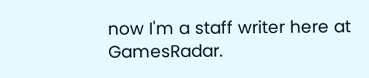now I'm a staff writer here at GamesRadar.